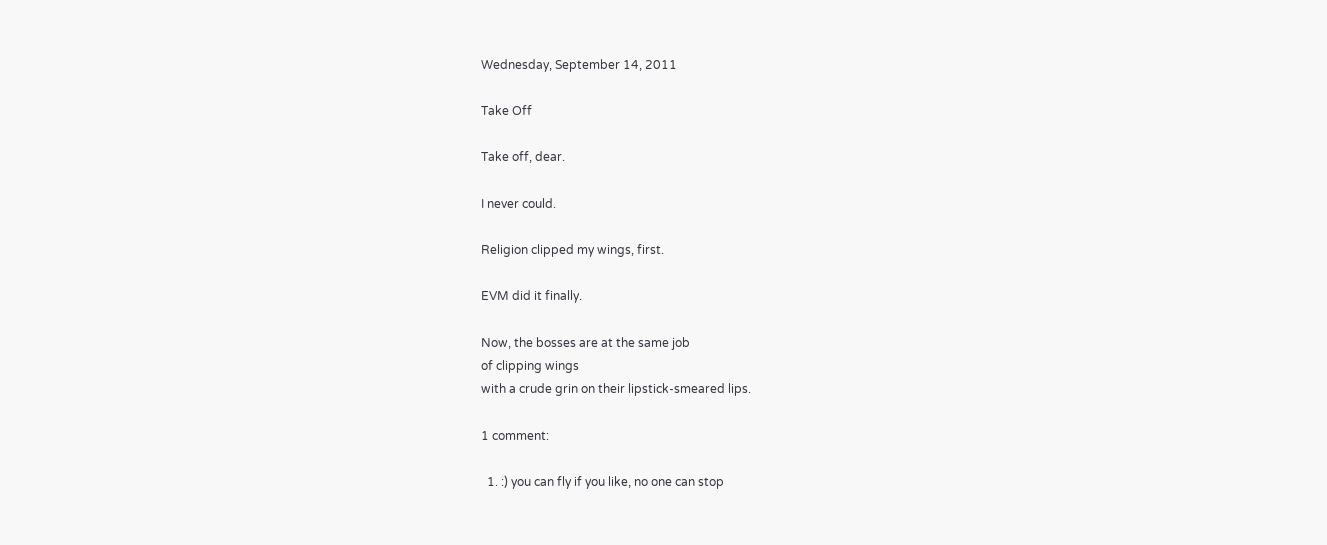Wednesday, September 14, 2011

Take Off

Take off, dear.

I never could.

Religion clipped my wings, first.

EVM did it finally.

Now, the bosses are at the same job
of clipping wings
with a crude grin on their lipstick-smeared lips.

1 comment:

  1. :) you can fly if you like, no one can stop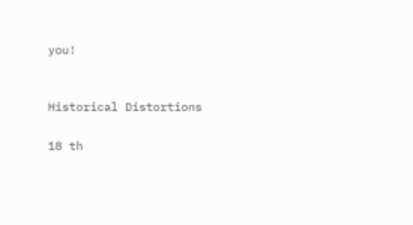you!


Historical Distortions

18 th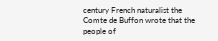century French naturalist the Comte de Buffon wrote that the people of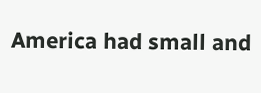America had small and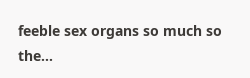feeble sex organs so much so the...